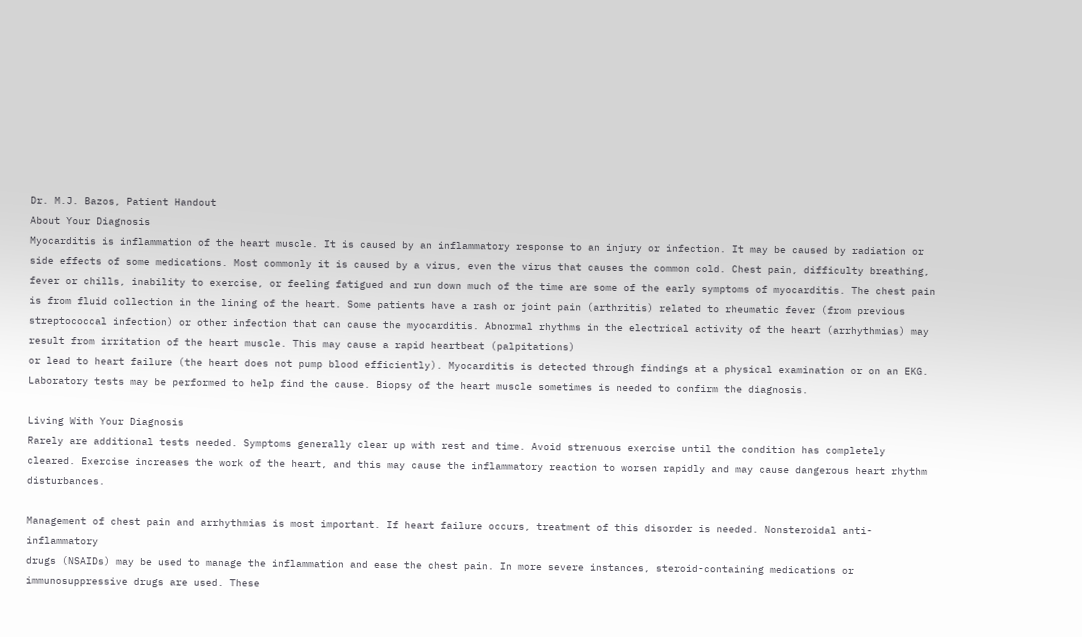Dr. M.J. Bazos, Patient Handout
About Your Diagnosis
Myocarditis is inflammation of the heart muscle. It is caused by an inflammatory response to an injury or infection. It may be caused by radiation or side effects of some medications. Most commonly it is caused by a virus, even the virus that causes the common cold. Chest pain, difficulty breathing, fever or chills, inability to exercise, or feeling fatigued and run down much of the time are some of the early symptoms of myocarditis. The chest pain is from fluid collection in the lining of the heart. Some patients have a rash or joint pain (arthritis) related to rheumatic fever (from previous streptococcal infection) or other infection that can cause the myocarditis. Abnormal rhythms in the electrical activity of the heart (arrhythmias) may result from irritation of the heart muscle. This may cause a rapid heartbeat (palpitations)
or lead to heart failure (the heart does not pump blood efficiently). Myocarditis is detected through findings at a physical examination or on an EKG. Laboratory tests may be performed to help find the cause. Biopsy of the heart muscle sometimes is needed to confirm the diagnosis.

Living With Your Diagnosis
Rarely are additional tests needed. Symptoms generally clear up with rest and time. Avoid strenuous exercise until the condition has completely cleared. Exercise increases the work of the heart, and this may cause the inflammatory reaction to worsen rapidly and may cause dangerous heart rhythm disturbances.

Management of chest pain and arrhythmias is most important. If heart failure occurs, treatment of this disorder is needed. Nonsteroidal anti-inflammatory
drugs (NSAIDs) may be used to manage the inflammation and ease the chest pain. In more severe instances, steroid-containing medications or immunosuppressive drugs are used. These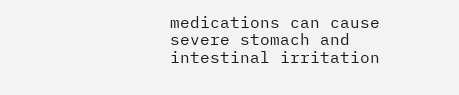medications can cause severe stomach and intestinal irritation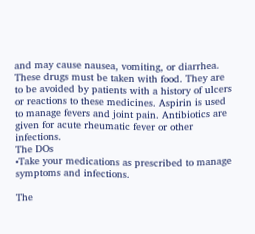and may cause nausea, vomiting, or diarrhea.
These drugs must be taken with food. They are to be avoided by patients with a history of ulcers or reactions to these medicines. Aspirin is used to manage fevers and joint pain. Antibiotics are given for acute rheumatic fever or other infections.
The DOs
•Take your medications as prescribed to manage symptoms and infections.

The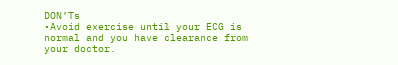DON’Ts
•Avoid exercise until your ECG is normal and you have clearance from your doctor.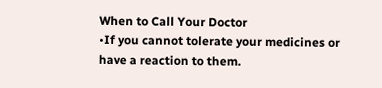When to Call Your Doctor
•If you cannot tolerate your medicines or have a reaction to them.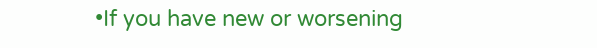•If you have new or worsening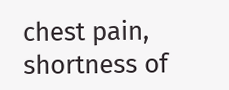chest pain, shortness of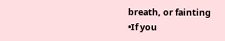breath, or fainting
•If you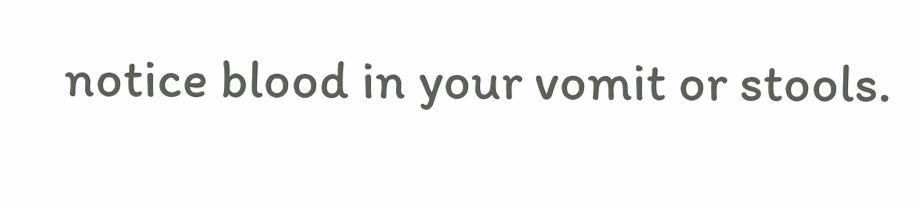notice blood in your vomit or stools.